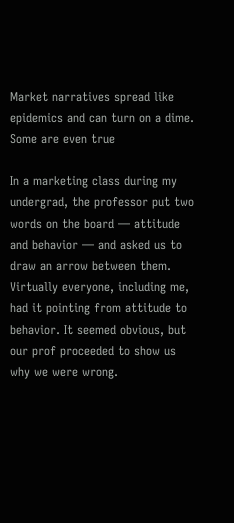Market narratives spread like epidemics and can turn on a dime. Some are even true

In a marketing class during my undergrad, the professor put two words on the board — attitude and behavior — and asked us to draw an arrow between them. Virtually everyone, including me, had it pointing from attitude to behavior. It seemed obvious, but our prof proceeded to show us why we were wrong.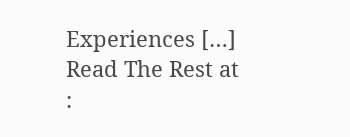Experiences […]
Read The Rest at :